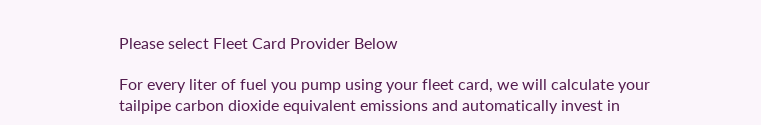Please select Fleet Card Provider Below

For every liter of fuel you pump using your fleet card, we will calculate your tailpipe carbon dioxide equivalent emissions and automatically invest in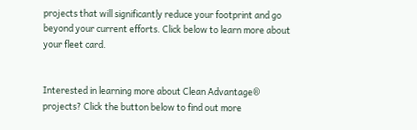projects that will significantly reduce your footprint and go beyond your current efforts. Click below to learn more about your fleet card.


Interested in learning more about Clean Advantage® projects? Click the button below to find out more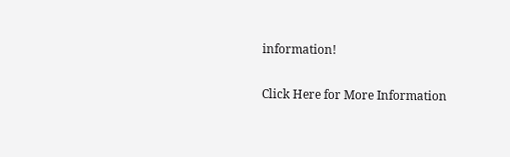information!

Click Here for More Information